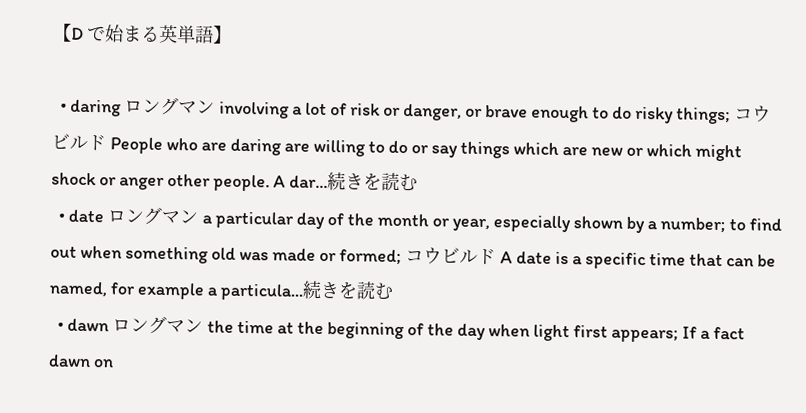【D で始まる英単語】

  • daring ロングマン involving a lot of risk or danger, or brave enough to do risky things; コウビルド People who are daring are willing to do or say things which are new or which might shock or anger other people. A dar...続きを読む
  • date ロングマン a particular day of the month or year, especially shown by a number; to find out when something old was made or formed; コウビルド A date is a specific time that can be named, for example a particula...続きを読む
  • dawn ロングマン the time at the beginning of the day when light first appears; If a fact dawn on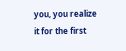you, you realize it for the first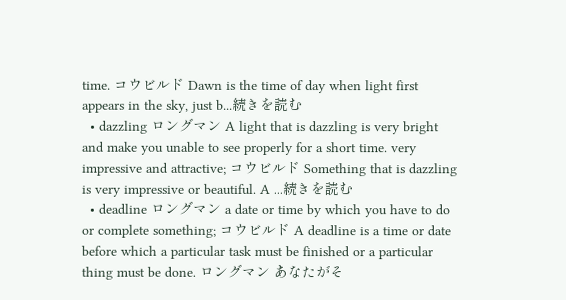time. コウビルド Dawn is the time of day when light first appears in the sky, just b...続きを読む
  • dazzling ロングマン A light that is dazzling is very bright and make you unable to see properly for a short time. very impressive and attractive; コウビルド Something that is dazzling is very impressive or beautiful. A ...続きを読む
  • deadline ロングマン a date or time by which you have to do or complete something; コウビルド A deadline is a time or date before which a particular task must be finished or a particular thing must be done. ロングマン あなたがそ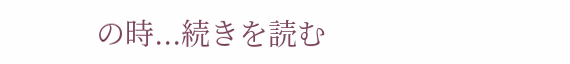の時...続きを読む